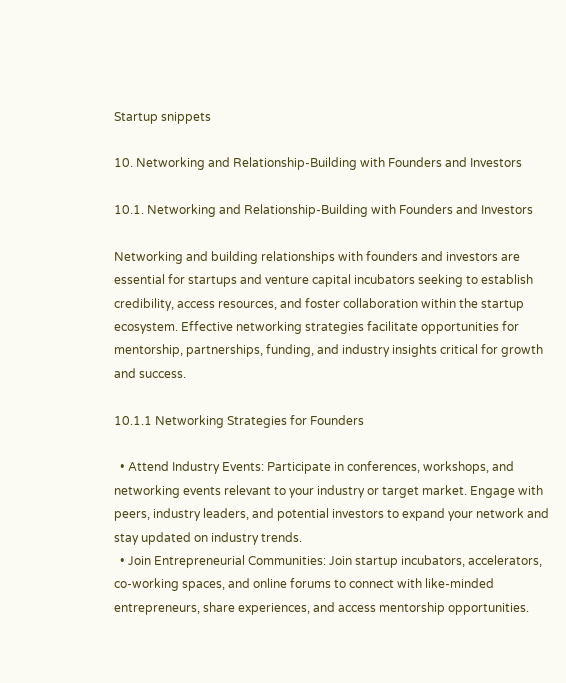Startup snippets

10. Networking and Relationship-Building with Founders and Investors

10.1. Networking and Relationship-Building with Founders and Investors

Networking and building relationships with founders and investors are essential for startups and venture capital incubators seeking to establish credibility, access resources, and foster collaboration within the startup ecosystem. Effective networking strategies facilitate opportunities for mentorship, partnerships, funding, and industry insights critical for growth and success.

10.1.1 Networking Strategies for Founders

  • Attend Industry Events: Participate in conferences, workshops, and networking events relevant to your industry or target market. Engage with peers, industry leaders, and potential investors to expand your network and stay updated on industry trends.
  • Join Entrepreneurial Communities: Join startup incubators, accelerators, co-working spaces, and online forums to connect with like-minded entrepreneurs, share experiences, and access mentorship opportunities.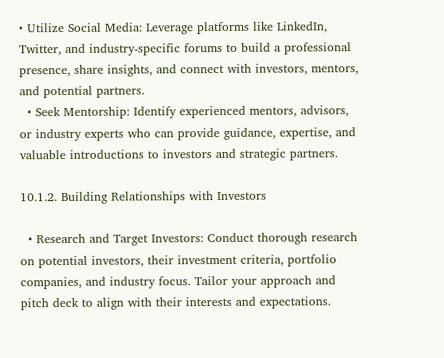• Utilize Social Media: Leverage platforms like LinkedIn, Twitter, and industry-specific forums to build a professional presence, share insights, and connect with investors, mentors, and potential partners.
  • Seek Mentorship: Identify experienced mentors, advisors, or industry experts who can provide guidance, expertise, and valuable introductions to investors and strategic partners.

10.1.2. Building Relationships with Investors

  • Research and Target Investors: Conduct thorough research on potential investors, their investment criteria, portfolio companies, and industry focus. Tailor your approach and pitch deck to align with their interests and expectations.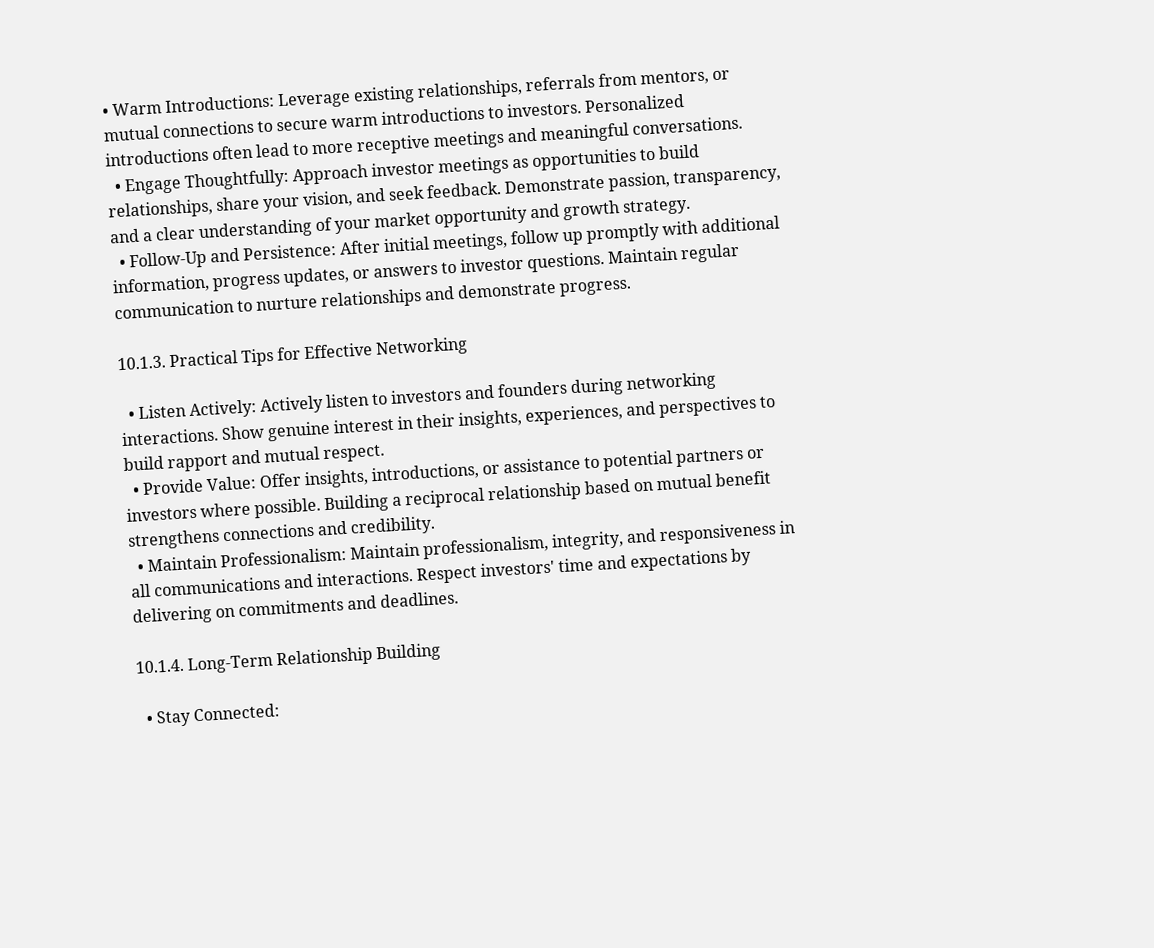• Warm Introductions: Leverage existing relationships, referrals from mentors, or mutual connections to secure warm introductions to investors. Personalized introductions often lead to more receptive meetings and meaningful conversations.
  • Engage Thoughtfully: Approach investor meetings as opportunities to build relationships, share your vision, and seek feedback. Demonstrate passion, transparency, and a clear understanding of your market opportunity and growth strategy.
  • Follow-Up and Persistence: After initial meetings, follow up promptly with additional information, progress updates, or answers to investor questions. Maintain regular communication to nurture relationships and demonstrate progress.

10.1.3. Practical Tips for Effective Networking

  • Listen Actively: Actively listen to investors and founders during networking interactions. Show genuine interest in their insights, experiences, and perspectives to build rapport and mutual respect.
  • Provide Value: Offer insights, introductions, or assistance to potential partners or investors where possible. Building a reciprocal relationship based on mutual benefit strengthens connections and credibility.
  • Maintain Professionalism: Maintain professionalism, integrity, and responsiveness in all communications and interactions. Respect investors' time and expectations by delivering on commitments and deadlines.

10.1.4. Long-Term Relationship Building

  • Stay Connected: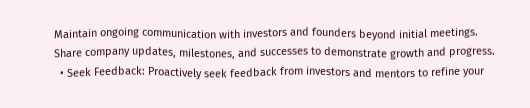Maintain ongoing communication with investors and founders beyond initial meetings. Share company updates, milestones, and successes to demonstrate growth and progress.
  • Seek Feedback: Proactively seek feedback from investors and mentors to refine your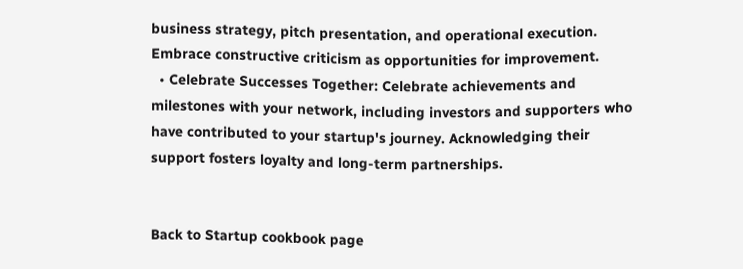business strategy, pitch presentation, and operational execution. Embrace constructive criticism as opportunities for improvement.
  • Celebrate Successes Together: Celebrate achievements and milestones with your network, including investors and supporters who have contributed to your startup's journey. Acknowledging their support fosters loyalty and long-term partnerships.


Back to Startup cookbook page